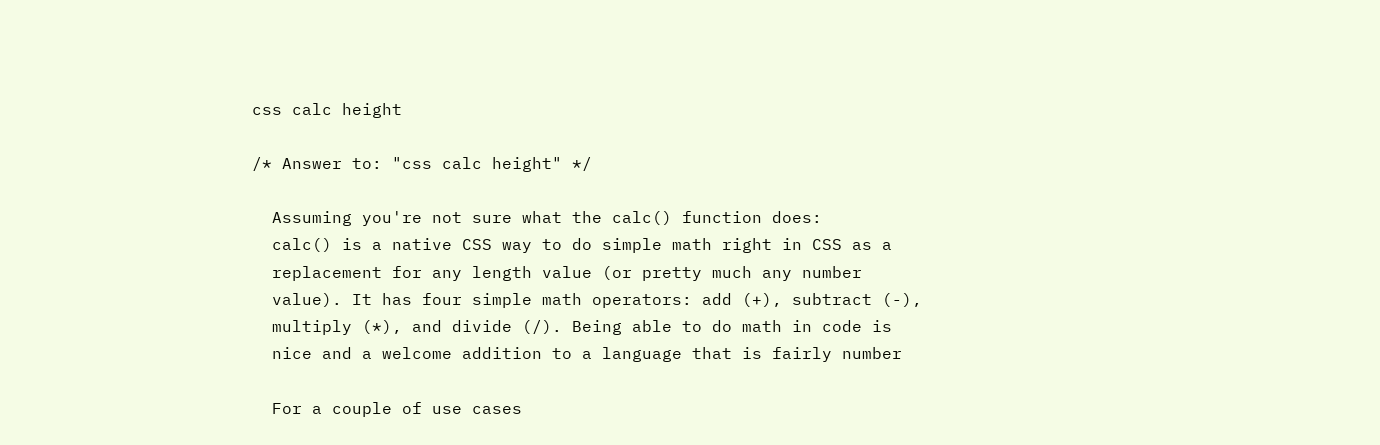css calc height

/* Answer to: "css calc height" */

  Assuming you're not sure what the calc() function does:
  calc() is a native CSS way to do simple math right in CSS as a
  replacement for any length value (or pretty much any number
  value). It has four simple math operators: add (+), subtract (-),
  multiply (*), and divide (/). Being able to do math in code is
  nice and a welcome addition to a language that is fairly number

  For a couple of use cases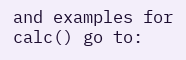and examples for calc() go to: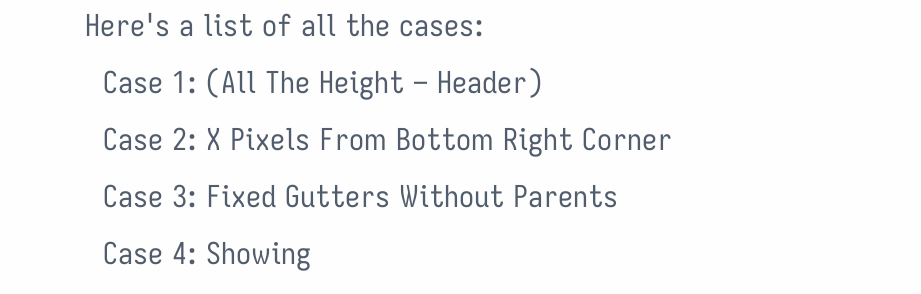Here's a list of all the cases:
  Case 1: (All The Height – Header)
  Case 2: X Pixels From Bottom Right Corner
  Case 3: Fixed Gutters Without Parents
  Case 4: Showing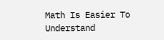Math Is Easier To Understand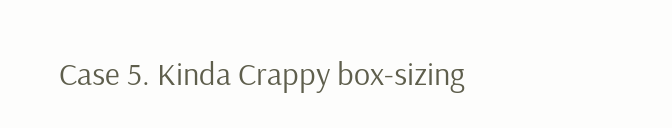Case 5. Kinda Crappy box-sizing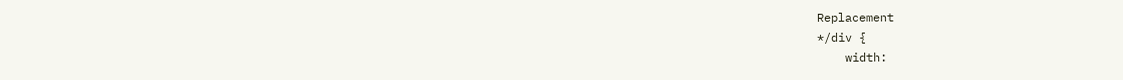Replacement
*/div {
    width: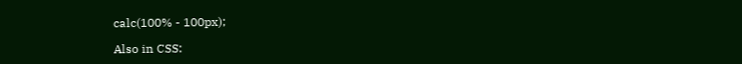calc(100% - 100px);

Also in CSS: